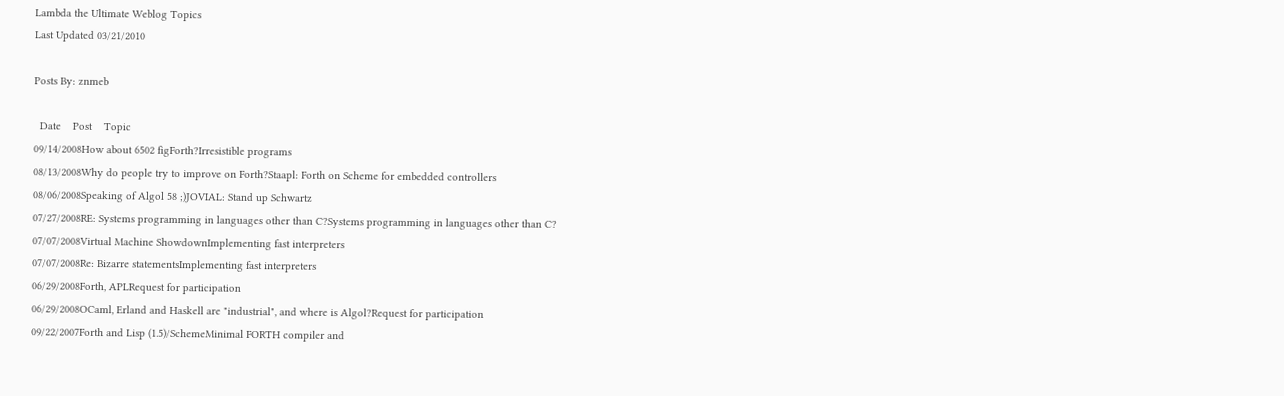Lambda the Ultimate Weblog Topics
Last Updated 03/21/2010

Posts By: znmeb

  Date    Post    Topic
09/14/2008How about 6502 figForth?Irresistible programs
08/13/2008Why do people try to improve on Forth?Staapl: Forth on Scheme for embedded controllers
08/06/2008Speaking of Algol 58 ;)JOVIAL: Stand up Schwartz
07/27/2008RE: Systems programming in languages other than C?Systems programming in languages other than C?
07/07/2008Virtual Machine ShowdownImplementing fast interpreters
07/07/2008Re: Bizarre statementsImplementing fast interpreters
06/29/2008Forth, APLRequest for participation
06/29/2008OCaml, Erland and Haskell are "industrial", and where is Algol?Request for participation
09/22/2007Forth and Lisp (1.5)/SchemeMinimal FORTH compiler and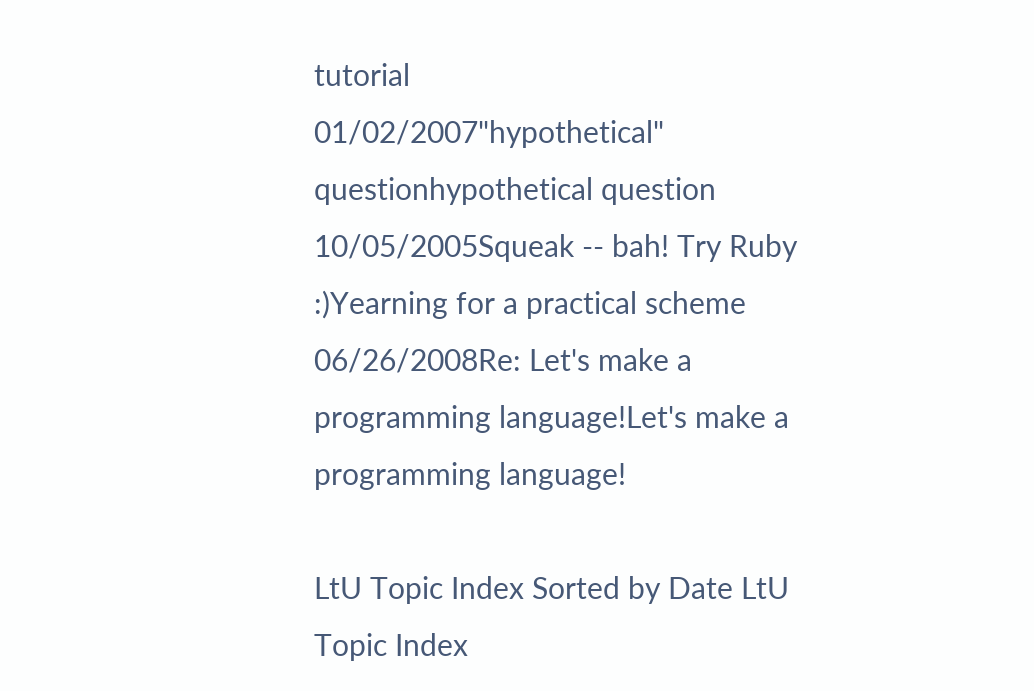tutorial
01/02/2007"hypothetical" questionhypothetical question
10/05/2005Squeak -- bah! Try Ruby :)Yearning for a practical scheme
06/26/2008Re: Let's make a programming language!Let's make a programming language!

LtU Topic Index Sorted by Date LtU Topic Index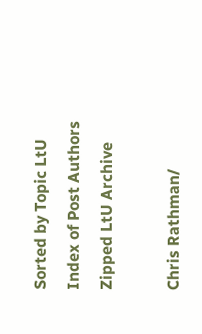Sorted by Topic LtU Index of Post Authors Zipped LtU Archive

Chris Rathman/